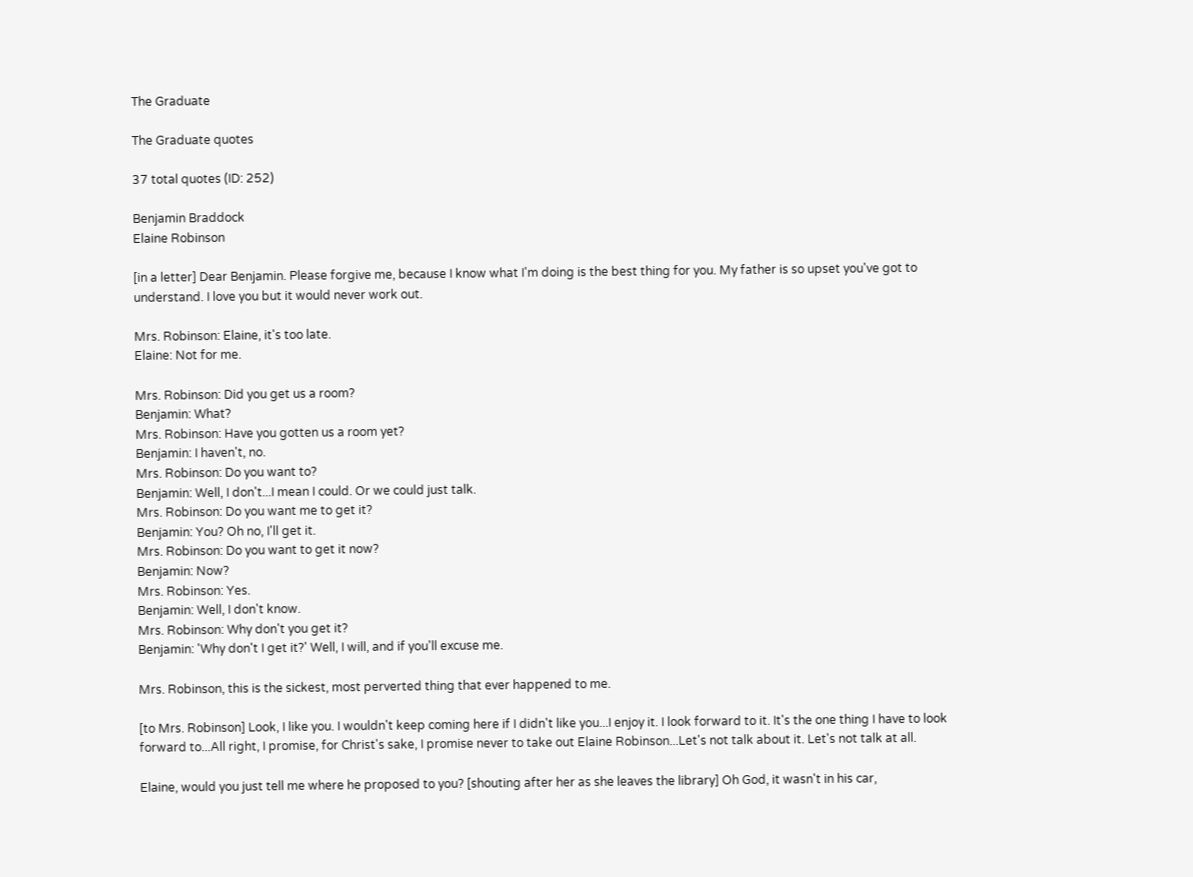The Graduate

The Graduate quotes

37 total quotes (ID: 252)

Benjamin Braddock
Elaine Robinson

[in a letter] Dear Benjamin. Please forgive me, because I know what I'm doing is the best thing for you. My father is so upset you've got to understand. I love you but it would never work out.

Mrs. Robinson: Elaine, it's too late.
Elaine: Not for me.

Mrs. Robinson: Did you get us a room?
Benjamin: What?
Mrs. Robinson: Have you gotten us a room yet?
Benjamin: I haven't, no.
Mrs. Robinson: Do you want to?
Benjamin: Well, I don't...I mean I could. Or we could just talk.
Mrs. Robinson: Do you want me to get it?
Benjamin: You? Oh no, I'll get it.
Mrs. Robinson: Do you want to get it now?
Benjamin: Now?
Mrs. Robinson: Yes.
Benjamin: Well, I don't know.
Mrs. Robinson: Why don't you get it?
Benjamin: 'Why don't I get it?' Well, I will, and if you'll excuse me.

Mrs. Robinson, this is the sickest, most perverted thing that ever happened to me.

[to Mrs. Robinson] Look, I like you. I wouldn't keep coming here if I didn't like you...I enjoy it. I look forward to it. It's the one thing I have to look forward to...All right, I promise, for Christ's sake, I promise never to take out Elaine Robinson...Let's not talk about it. Let's not talk at all.

Elaine, would you just tell me where he proposed to you? [shouting after her as she leaves the library] Oh God, it wasn't in his car,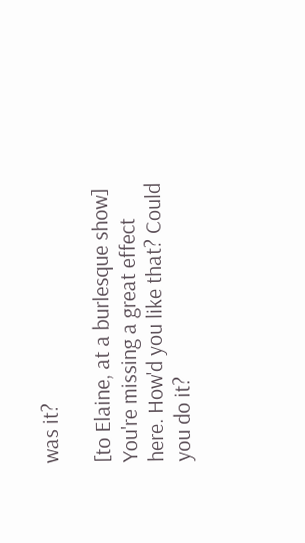was it?

[to Elaine, at a burlesque show] You're missing a great effect here. How'd you like that? Could you do it?